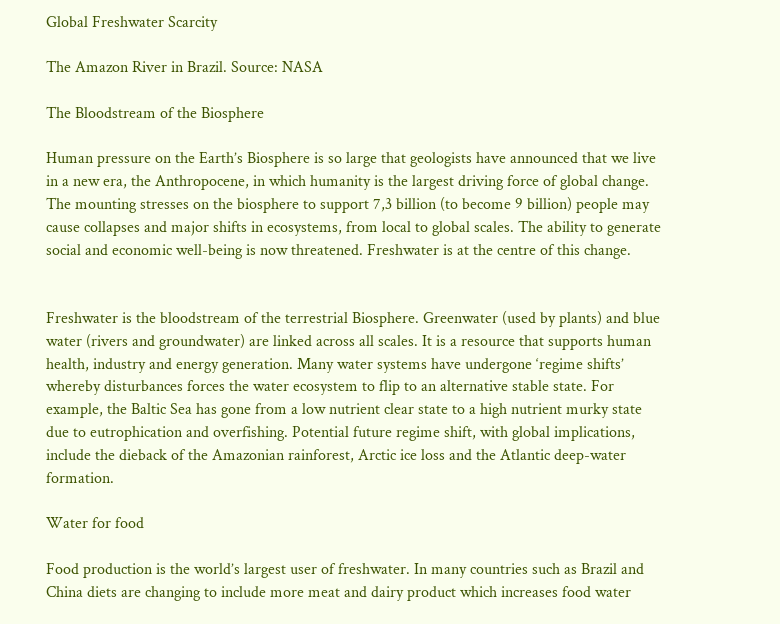Global Freshwater Scarcity

The Amazon River in Brazil. Source: NASA

The Bloodstream of the Biosphere

Human pressure on the Earth’s Biosphere is so large that geologists have announced that we live in a new era, the Anthropocene, in which humanity is the largest driving force of global change. The mounting stresses on the biosphere to support 7,3 billion (to become 9 billion) people may cause collapses and major shifts in ecosystems, from local to global scales. The ability to generate social and economic well-being is now threatened. Freshwater is at the centre of this change.


Freshwater is the bloodstream of the terrestrial Biosphere. Greenwater (used by plants) and blue water (rivers and groundwater) are linked across all scales. It is a resource that supports human health, industry and energy generation. Many water systems have undergone ‘regime shifts’ whereby disturbances forces the water ecosystem to flip to an alternative stable state. For example, the Baltic Sea has gone from a low nutrient clear state to a high nutrient murky state due to eutrophication and overfishing. Potential future regime shift, with global implications, include the dieback of the Amazonian rainforest, Arctic ice loss and the Atlantic deep-water formation.

Water for food

Food production is the world’s largest user of freshwater. In many countries such as Brazil and China diets are changing to include more meat and dairy product which increases food water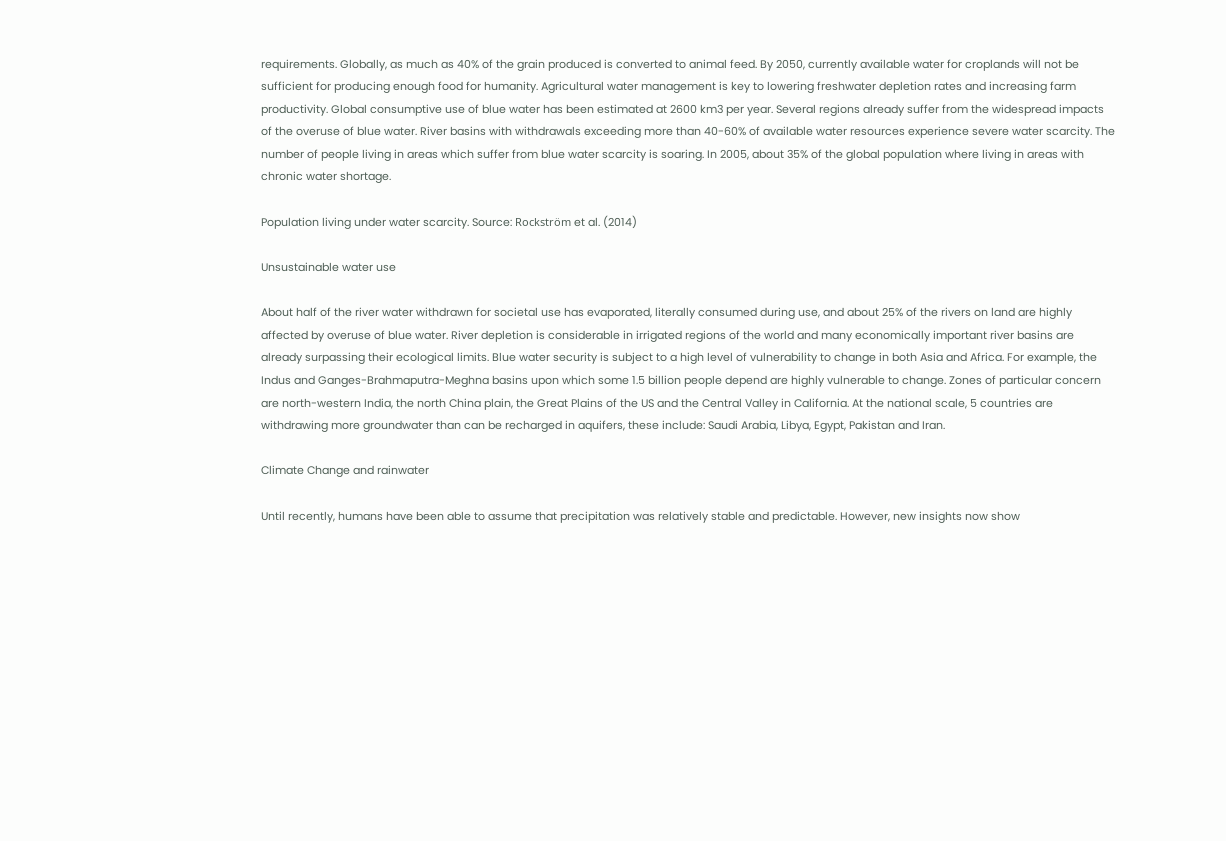requirements. Globally, as much as 40% of the grain produced is converted to animal feed. By 2050, currently available water for croplands will not be sufficient for producing enough food for humanity. Agricultural water management is key to lowering freshwater depletion rates and increasing farm productivity. Global consumptive use of blue water has been estimated at 2600 km3 per year. Several regions already suffer from the widespread impacts of the overuse of blue water. River basins with withdrawals exceeding more than 40-60% of available water resources experience severe water scarcity. The number of people living in areas which suffer from blue water scarcity is soaring. In 2005, about 35% of the global population where living in areas with chronic water shortage.

Population living under water scarcity. Source: Rockström et al. (2014)

Unsustainable water use

About half of the river water withdrawn for societal use has evaporated, literally consumed during use, and about 25% of the rivers on land are highly affected by overuse of blue water. River depletion is considerable in irrigated regions of the world and many economically important river basins are already surpassing their ecological limits. Blue water security is subject to a high level of vulnerability to change in both Asia and Africa. For example, the Indus and Ganges-Brahmaputra-Meghna basins upon which some 1.5 billion people depend are highly vulnerable to change. Zones of particular concern are north-western India, the north China plain, the Great Plains of the US and the Central Valley in California. At the national scale, 5 countries are withdrawing more groundwater than can be recharged in aquifers, these include: Saudi Arabia, Libya, Egypt, Pakistan and Iran.

Climate Change and rainwater

Until recently, humans have been able to assume that precipitation was relatively stable and predictable. However, new insights now show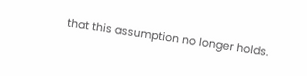that this assumption no longer holds.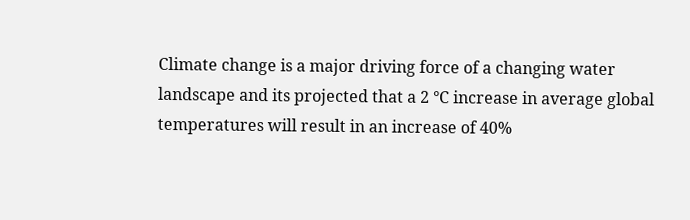Climate change is a major driving force of a changing water landscape and its projected that a 2 °C increase in average global temperatures will result in an increase of 40%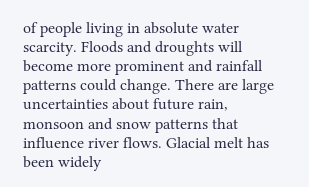of people living in absolute water scarcity. Floods and droughts will become more prominent and rainfall patterns could change. There are large uncertainties about future rain, monsoon and snow patterns that influence river flows. Glacial melt has been widely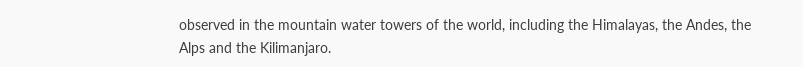observed in the mountain water towers of the world, including the Himalayas, the Andes, the Alps and the Kilimanjaro.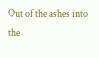Out of the ashes into the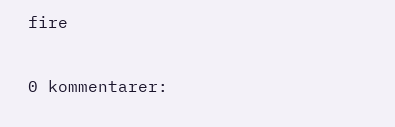fire

0 kommentarer: